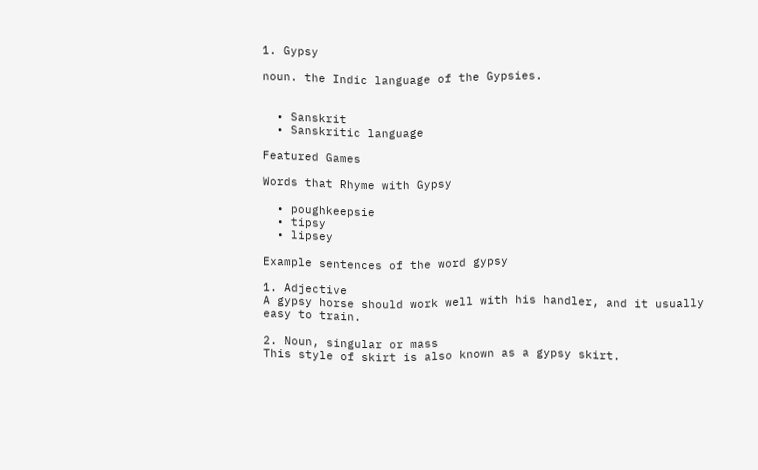1. Gypsy

noun. the Indic language of the Gypsies.


  • Sanskrit
  • Sanskritic language

Featured Games

Words that Rhyme with Gypsy

  • poughkeepsie
  • tipsy
  • lipsey

Example sentences of the word gypsy

1. Adjective
A gypsy horse should work well with his handler, and it usually easy to train.

2. Noun, singular or mass
This style of skirt is also known as a gypsy skirt.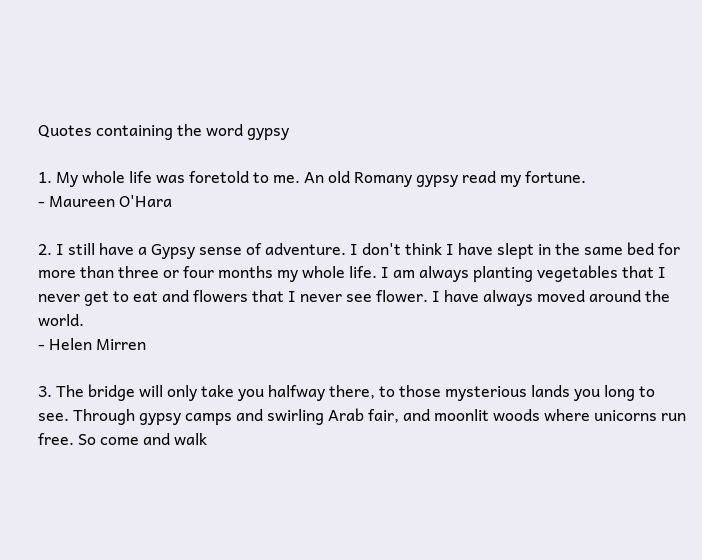Quotes containing the word gypsy

1. My whole life was foretold to me. An old Romany gypsy read my fortune.
- Maureen O'Hara

2. I still have a Gypsy sense of adventure. I don't think I have slept in the same bed for more than three or four months my whole life. I am always planting vegetables that I never get to eat and flowers that I never see flower. I have always moved around the world.
- Helen Mirren

3. The bridge will only take you halfway there, to those mysterious lands you long to see. Through gypsy camps and swirling Arab fair, and moonlit woods where unicorns run free. So come and walk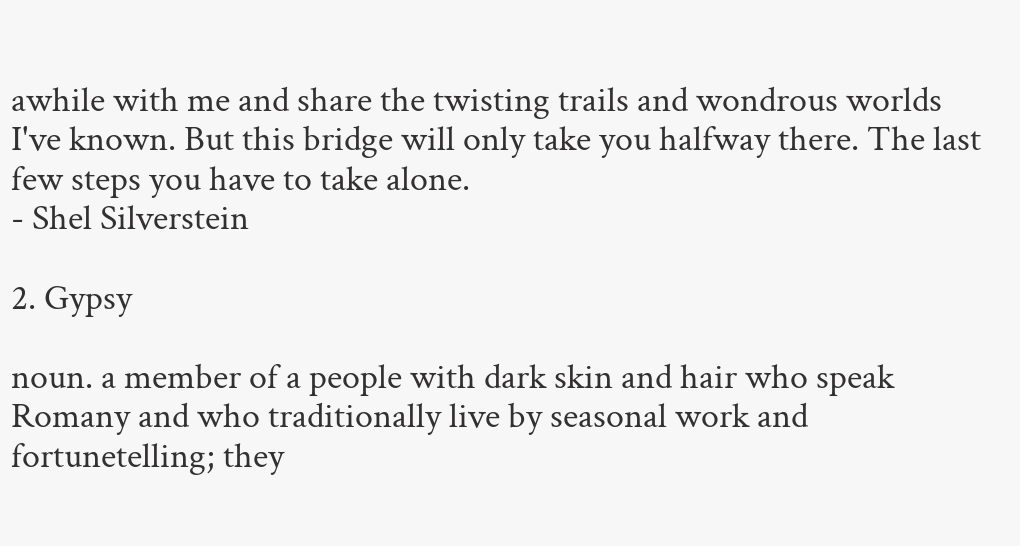awhile with me and share the twisting trails and wondrous worlds I've known. But this bridge will only take you halfway there. The last few steps you have to take alone.
- Shel Silverstein

2. Gypsy

noun. a member of a people with dark skin and hair who speak Romany and who traditionally live by seasonal work and fortunetelling; they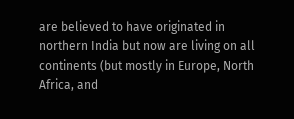are believed to have originated in northern India but now are living on all continents (but mostly in Europe, North Africa, and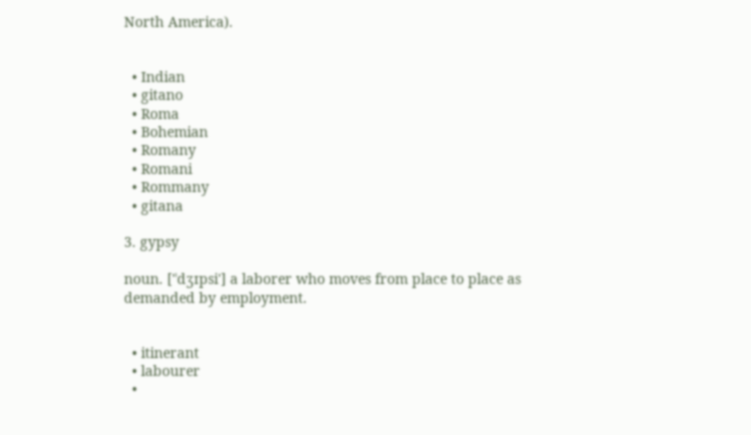North America).


  • Indian
  • gitano
  • Roma
  • Bohemian
  • Romany
  • Romani
  • Rommany
  • gitana

3. gypsy

noun. ['ˈdʒɪpsi'] a laborer who moves from place to place as demanded by employment.


  • itinerant
  • labourer
  •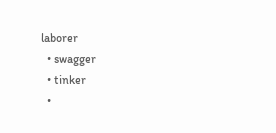laborer
  • swagger
  • tinker
  •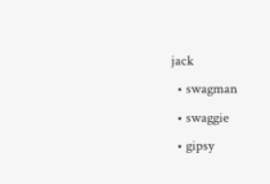jack
  • swagman
  • swaggie
  • gipsy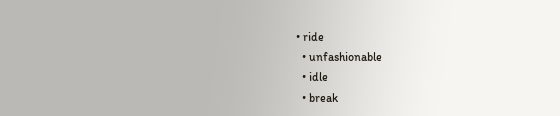• ride
  • unfashionable
  • idle
  • break